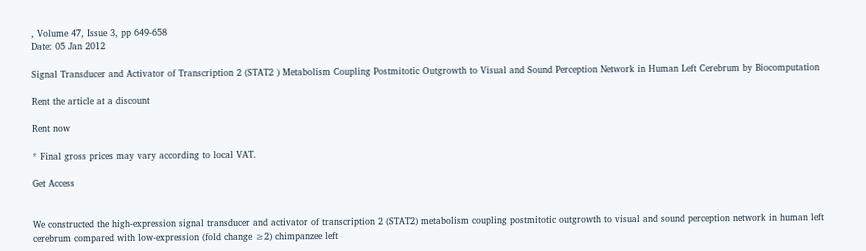, Volume 47, Issue 3, pp 649-658
Date: 05 Jan 2012

Signal Transducer and Activator of Transcription 2 (STAT2 ) Metabolism Coupling Postmitotic Outgrowth to Visual and Sound Perception Network in Human Left Cerebrum by Biocomputation

Rent the article at a discount

Rent now

* Final gross prices may vary according to local VAT.

Get Access


We constructed the high-expression signal transducer and activator of transcription 2 (STAT2) metabolism coupling postmitotic outgrowth to visual and sound perception network in human left cerebrum compared with low-expression (fold change ≥2) chimpanzee left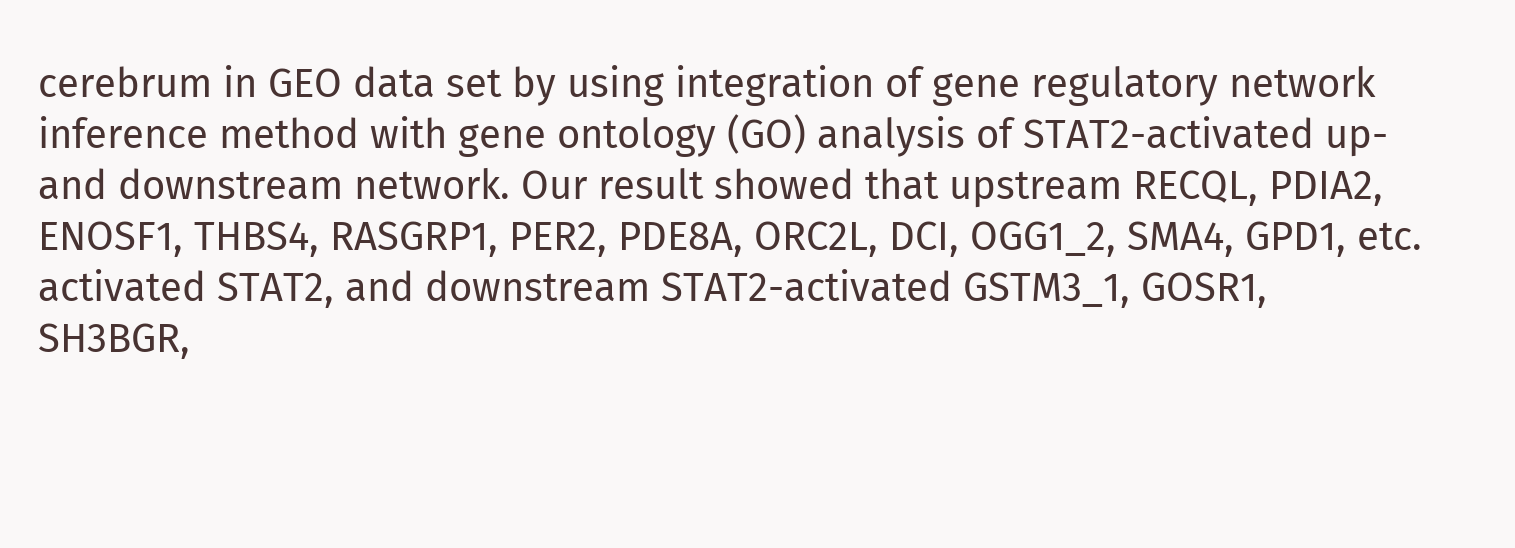cerebrum in GEO data set by using integration of gene regulatory network inference method with gene ontology (GO) analysis of STAT2-activated up- and downstream network. Our result showed that upstream RECQL, PDIA2, ENOSF1, THBS4, RASGRP1, PER2, PDE8A, ORC2L, DCI, OGG1_2, SMA4, GPD1, etc. activated STAT2, and downstream STAT2-activated GSTM3_1, GOSR1, SH3BGR,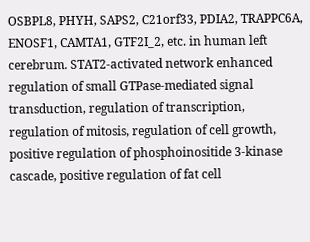OSBPL8, PHYH, SAPS2, C21orf33, PDIA2, TRAPPC6A, ENOSF1, CAMTA1, GTF2I_2, etc. in human left cerebrum. STAT2-activated network enhanced regulation of small GTPase-mediated signal transduction, regulation of transcription, regulation of mitosis, regulation of cell growth, positive regulation of phosphoinositide 3-kinase cascade, positive regulation of fat cell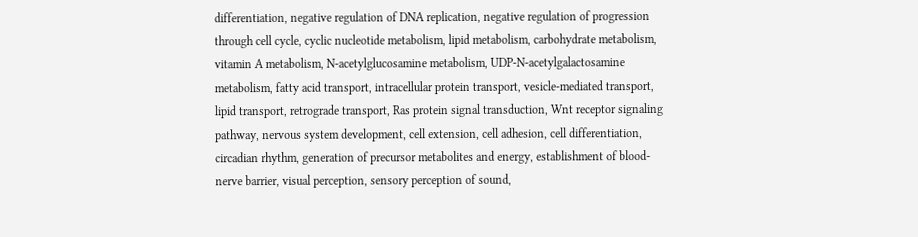differentiation, negative regulation of DNA replication, negative regulation of progression through cell cycle, cyclic nucleotide metabolism, lipid metabolism, carbohydrate metabolism, vitamin A metabolism, N-acetylglucosamine metabolism, UDP-N-acetylgalactosamine metabolism, fatty acid transport, intracellular protein transport, vesicle-mediated transport, lipid transport, retrograde transport, Ras protein signal transduction, Wnt receptor signaling pathway, nervous system development, cell extension, cell adhesion, cell differentiation, circadian rhythm, generation of precursor metabolites and energy, establishment of blood-nerve barrier, visual perception, sensory perception of sound,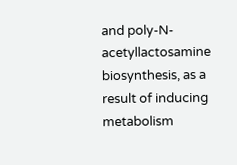and poly-N-acetyllactosamine biosynthesis, as a result of inducing metabolism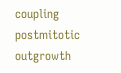coupling postmitotic outgrowth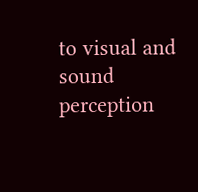to visual and sound perception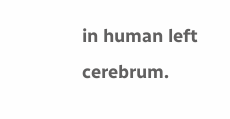in human left cerebrum.